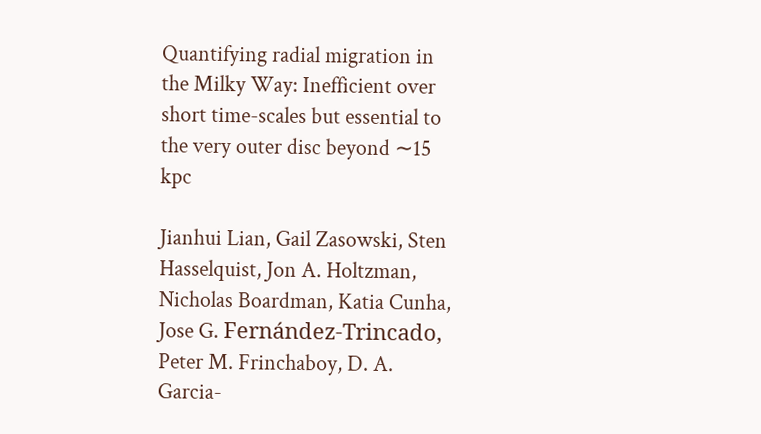Quantifying radial migration in the Milky Way: Inefficient over short time-scales but essential to the very outer disc beyond ∼15 kpc

Jianhui Lian, Gail Zasowski, Sten Hasselquist, Jon A. Holtzman, Nicholas Boardman, Katia Cunha, Jose G. Fernández-Trincado, Peter M. Frinchaboy, D. A. Garcia-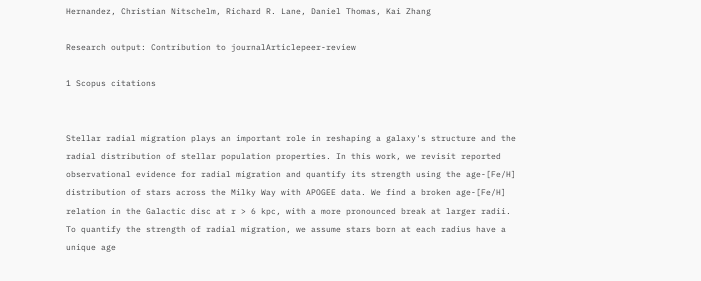Hernandez, Christian Nitschelm, Richard R. Lane, Daniel Thomas, Kai Zhang

Research output: Contribution to journalArticlepeer-review

1 Scopus citations


Stellar radial migration plays an important role in reshaping a galaxy's structure and the radial distribution of stellar population properties. In this work, we revisit reported observational evidence for radial migration and quantify its strength using the age-[Fe/H] distribution of stars across the Milky Way with APOGEE data. We find a broken age-[Fe/H] relation in the Galactic disc at r > 6 kpc, with a more pronounced break at larger radii. To quantify the strength of radial migration, we assume stars born at each radius have a unique age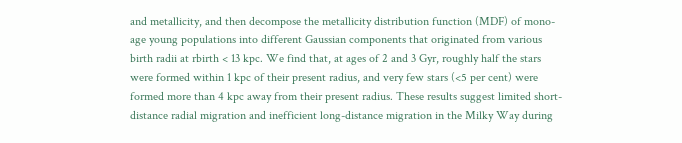and metallicity, and then decompose the metallicity distribution function (MDF) of mono-age young populations into different Gaussian components that originated from various birth radii at rbirth < 13 kpc. We find that, at ages of 2 and 3 Gyr, roughly half the stars were formed within 1 kpc of their present radius, and very few stars (<5 per cent) were formed more than 4 kpc away from their present radius. These results suggest limited short-distance radial migration and inefficient long-distance migration in the Milky Way during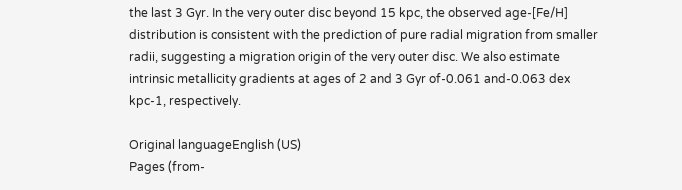the last 3 Gyr. In the very outer disc beyond 15 kpc, the observed age-[Fe/H] distribution is consistent with the prediction of pure radial migration from smaller radii, suggesting a migration origin of the very outer disc. We also estimate intrinsic metallicity gradients at ages of 2 and 3 Gyr of-0.061 and-0.063 dex kpc-1, respectively.

Original languageEnglish (US)
Pages (from-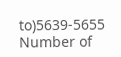to)5639-5655
Number of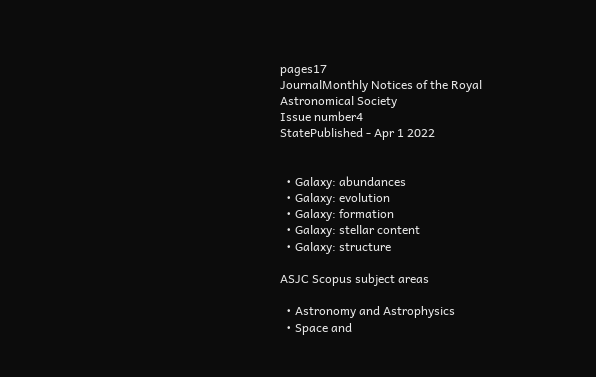pages17
JournalMonthly Notices of the Royal Astronomical Society
Issue number4
StatePublished - Apr 1 2022


  • Galaxy: abundances
  • Galaxy: evolution
  • Galaxy: formation
  • Galaxy: stellar content
  • Galaxy: structure

ASJC Scopus subject areas

  • Astronomy and Astrophysics
  • Space and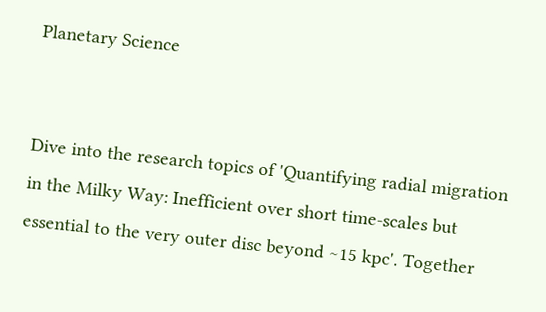Planetary Science


Dive into the research topics of 'Quantifying radial migration in the Milky Way: Inefficient over short time-scales but essential to the very outer disc beyond ∼15 kpc'. Together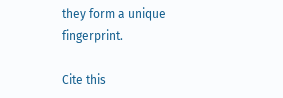they form a unique fingerprint.

Cite this